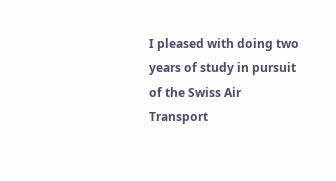I pleased with doing two years of study in pursuit of the Swiss Air Transport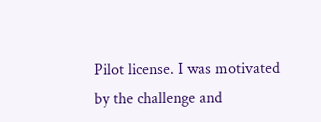Pilot license. I was motivated by the challenge and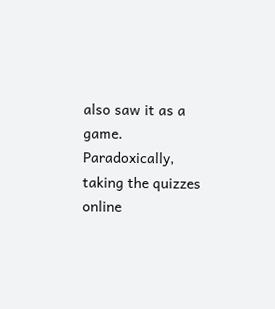also saw it as a game. Paradoxically, taking the quizzes online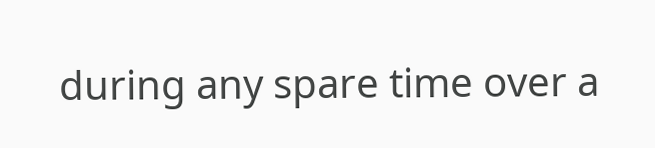during any spare time over a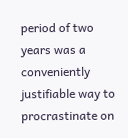period of two years was a conveniently justifiable way to procrastinate on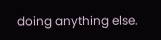doing anything else.